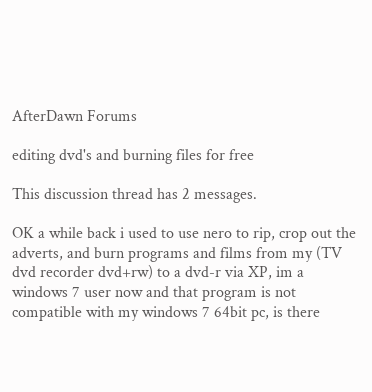AfterDawn Forums

editing dvd's and burning files for free

This discussion thread has 2 messages.

OK a while back i used to use nero to rip, crop out the adverts, and burn programs and films from my (TV dvd recorder dvd+rw) to a dvd-r via XP, im a windows 7 user now and that program is not compatible with my windows 7 64bit pc, is there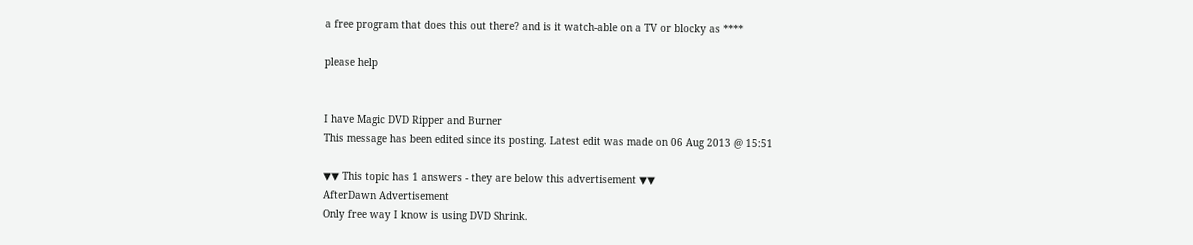a free program that does this out there? and is it watch-able on a TV or blocky as ****

please help


I have Magic DVD Ripper and Burner
This message has been edited since its posting. Latest edit was made on 06 Aug 2013 @ 15:51

▼▼ This topic has 1 answers - they are below this advertisement ▼▼
AfterDawn Advertisement
Only free way I know is using DVD Shrink.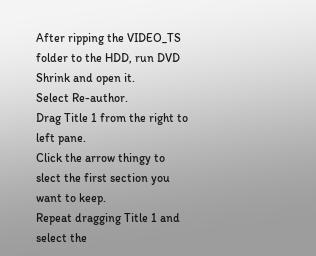After ripping the VIDEO_TS folder to the HDD, run DVD Shrink and open it.
Select Re-author.
Drag Title 1 from the right to left pane.
Click the arrow thingy to slect the first section you want to keep.
Repeat dragging Title 1 and select the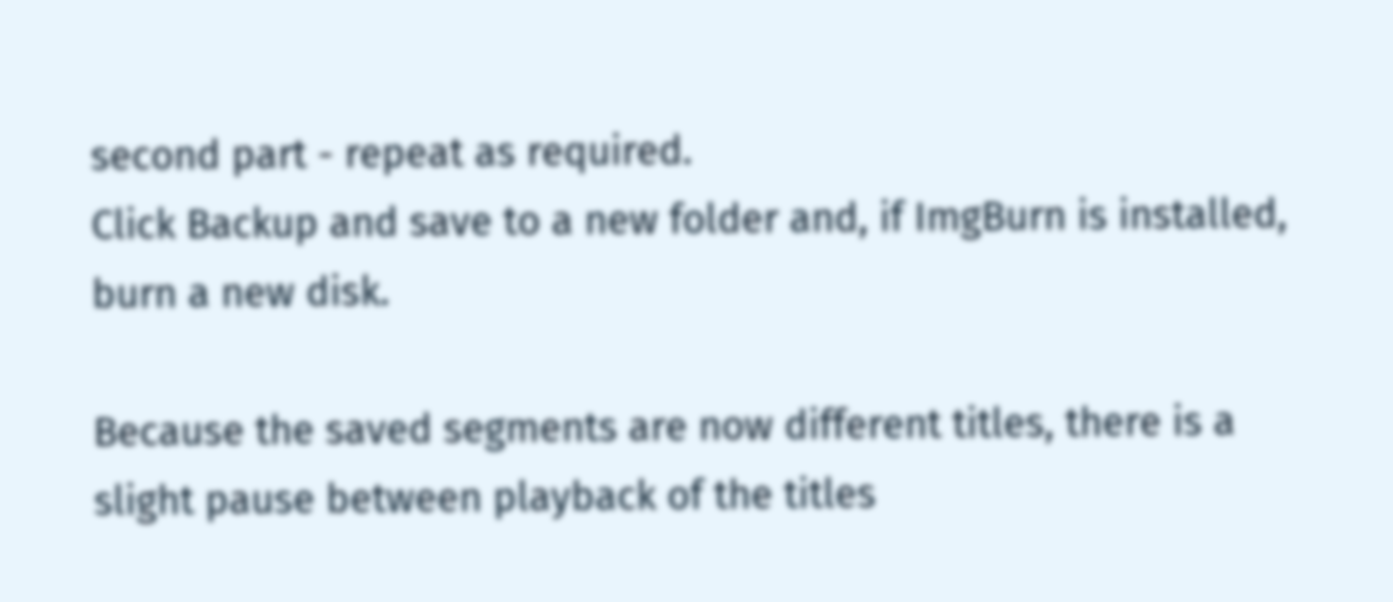second part - repeat as required.
Click Backup and save to a new folder and, if ImgBurn is installed, burn a new disk.

Because the saved segments are now different titles, there is a slight pause between playback of the titles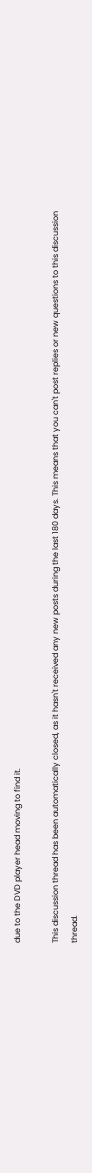due to the DVD player head moving to find it.

This discussion thread has been automatically closed, as it hasn't received any new posts during the last 180 days. This means that you can't post replies or new questions to this discussion thread.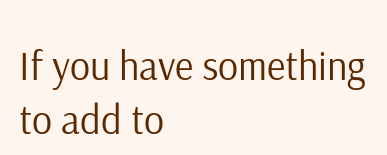If you have something to add to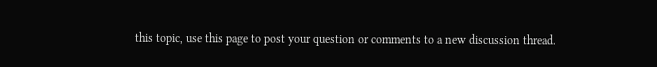this topic, use this page to post your question or comments to a new discussion thread.